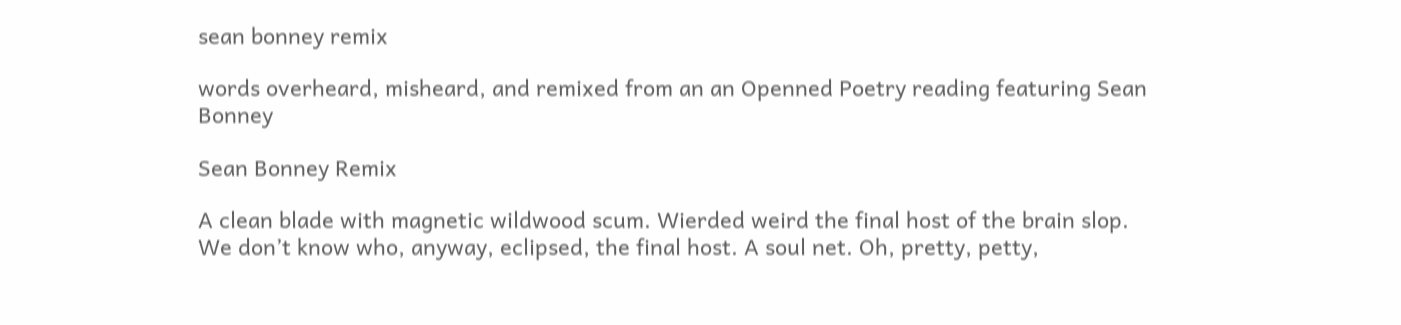sean bonney remix

words overheard, misheard, and remixed from an an Openned Poetry reading featuring Sean Bonney

Sean Bonney Remix

A clean blade with magnetic wildwood scum. Wierded weird the final host of the brain slop. We don’t know who, anyway, eclipsed, the final host. A soul net. Oh, pretty, petty,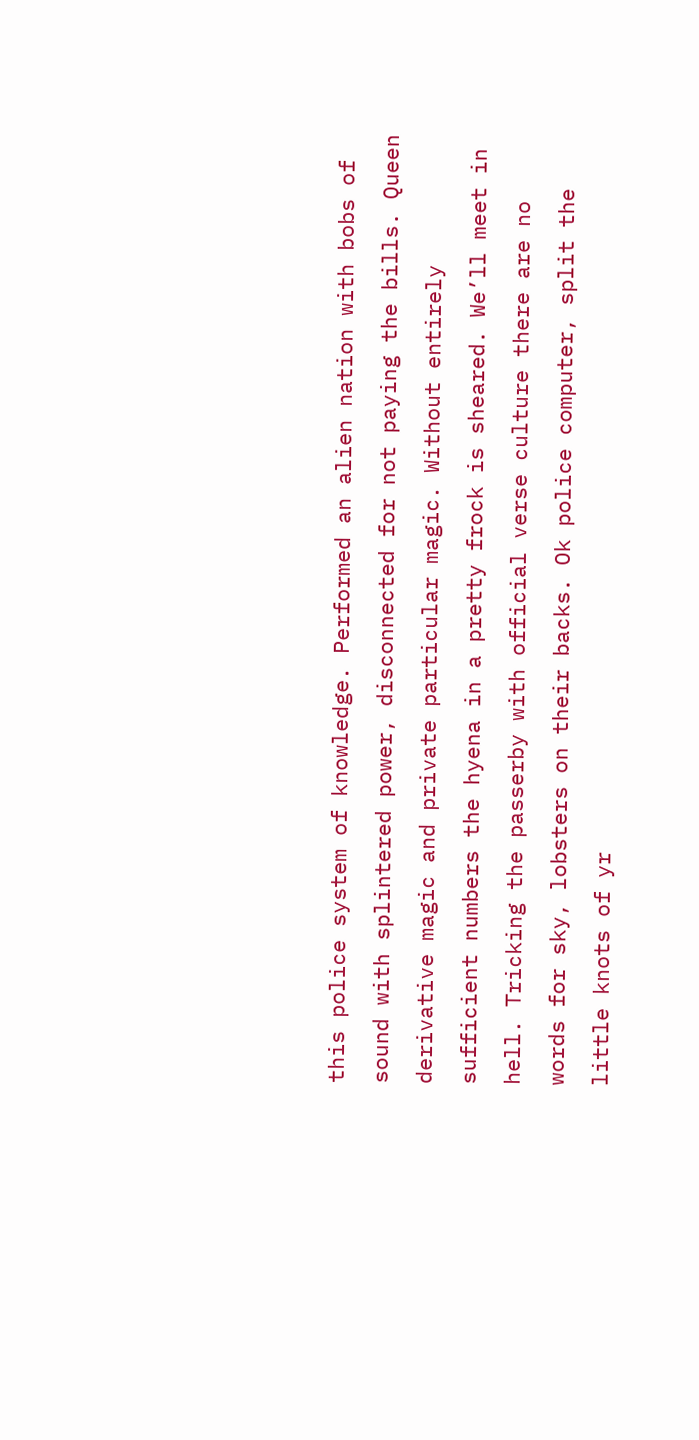this police system of knowledge. Performed an alien nation with bobs of sound with splintered power, disconnected for not paying the bills. Queen derivative magic and private particular magic. Without entirely sufficient numbers the hyena in a pretty frock is sheared. We’ll meet in hell. Tricking the passerby with official verse culture there are no words for sky, lobsters on their backs. Ok police computer, split the little knots of yr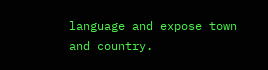language and expose town and country.